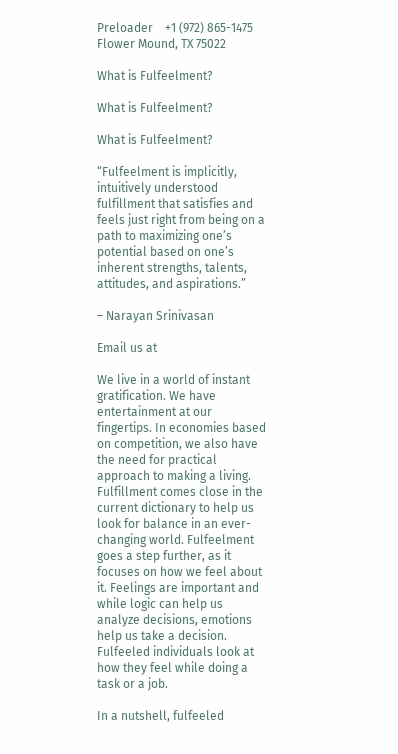Preloader    +1 (972) 865-1475    Flower Mound, TX 75022

What is Fulfeelment?

What is Fulfeelment?

What is Fulfeelment?

“Fulfeelment is implicitly, intuitively understood fulfillment that satisfies and feels just right from being on a path to maximizing one’s potential based on one’s inherent strengths, talents, attitudes, and aspirations.”

– Narayan Srinivasan

Email us at

We live in a world of instant gratification. We have entertainment at our fingertips. In economies based on competition, we also have the need for practical approach to making a living. Fulfillment comes close in the current dictionary to help us look for balance in an ever-changing world. Fulfeelment goes a step further, as it focuses on how we feel about it. Feelings are important and while logic can help us analyze decisions, emotions help us take a decision. Fulfeeled individuals look at how they feel while doing a task or a job.

In a nutshell, fulfeeled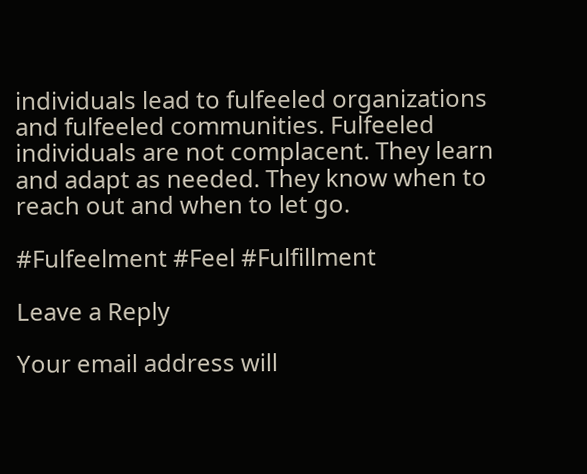individuals lead to fulfeeled organizations and fulfeeled communities. Fulfeeled individuals are not complacent. They learn and adapt as needed. They know when to reach out and when to let go.

#Fulfeelment #Feel #Fulfillment

Leave a Reply

Your email address will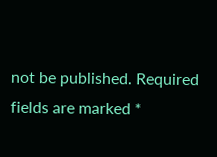not be published. Required fields are marked *